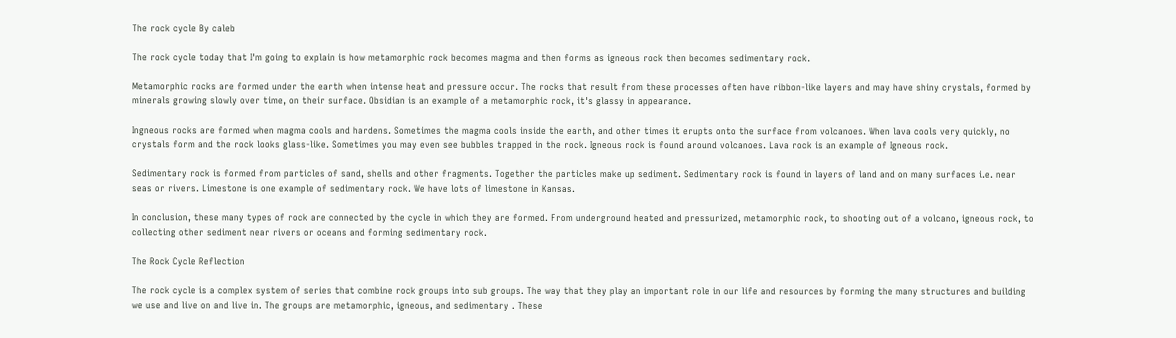The rock cycle By caleb

The rock cycle today that I'm going to explain is how metamorphic rock becomes magma and then forms as igneous rock then becomes sedimentary rock.

Metamorphic rocks are formed under the earth when intense heat and pressure occur. The rocks that result from these processes often have ribbon-like layers and may have shiny crystals, formed by minerals growing slowly over time, on their surface. Obsidian is an example of a metamorphic rock, it's glassy in appearance.

Ingneous rocks are formed when magma cools and hardens. Sometimes the magma cools inside the earth, and other times it erupts onto the surface from volcanoes. When lava cools very quickly, no crystals form and the rock looks glass-like. Sometimes you may even see bubbles trapped in the rock. Igneous rock is found around volcanoes. Lava rock is an example of Igneous rock.

Sedimentary rock is formed from particles of sand, shells and other fragments. Together the particles make up sediment. Sedimentary rock is found in layers of land and on many surfaces i.e. near seas or rivers. Limestone is one example of sedimentary rock. We have lots of limestone in Kansas.

In conclusion, these many types of rock are connected by the cycle in which they are formed. From underground heated and pressurized, metamorphic rock, to shooting out of a volcano, igneous rock, to collecting other sediment near rivers or oceans and forming sedimentary rock.

The Rock Cycle Reflection

The rock cycle is a complex system of series that combine rock groups into sub groups. The way that they play an important role in our life and resources by forming the many structures and building we use and live on and live in. The groups are metamorphic, igneous, and sedimentary . These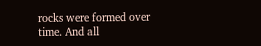rocks were formed over time. And all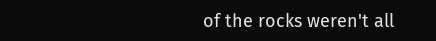of the rocks weren't all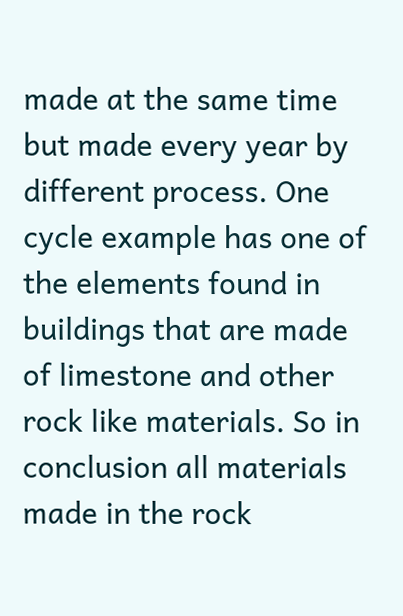made at the same time but made every year by different process. One cycle example has one of the elements found in buildings that are made of limestone and other rock like materials. So in conclusion all materials made in the rock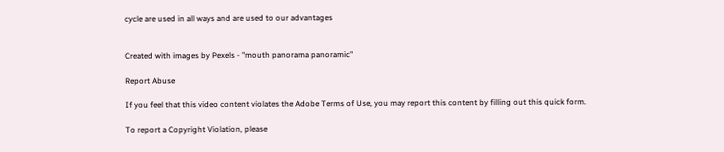cycle are used in all ways and are used to our advantages


Created with images by Pexels - "mouth panorama panoramic"

Report Abuse

If you feel that this video content violates the Adobe Terms of Use, you may report this content by filling out this quick form.

To report a Copyright Violation, please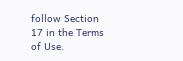follow Section 17 in the Terms of Use.